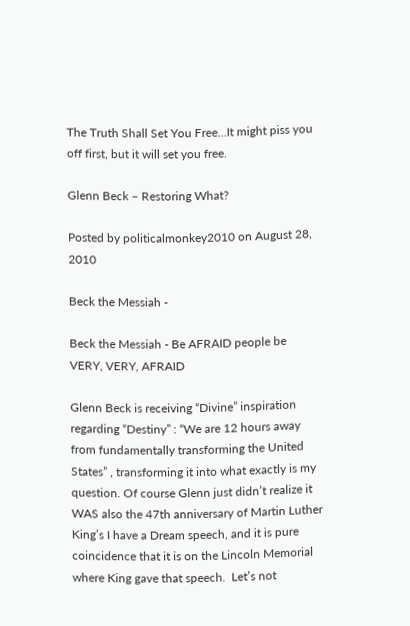The Truth Shall Set You Free…It might piss you off first, but it will set you free.

Glenn Beck – Restoring What?

Posted by politicalmonkey2010 on August 28, 2010

Beck the Messiah -

Beck the Messiah - Be AFRAID people be VERY, VERY, AFRAID

Glenn Beck is receiving “Divine” inspiration regarding “Destiny” : “We are 12 hours away from fundamentally transforming the United States” , transforming it into what exactly is my question. Of course Glenn just didn’t realize it WAS also the 47th anniversary of Martin Luther King’s I have a Dream speech, and it is pure coincidence that it is on the Lincoln Memorial where King gave that speech.  Let’s not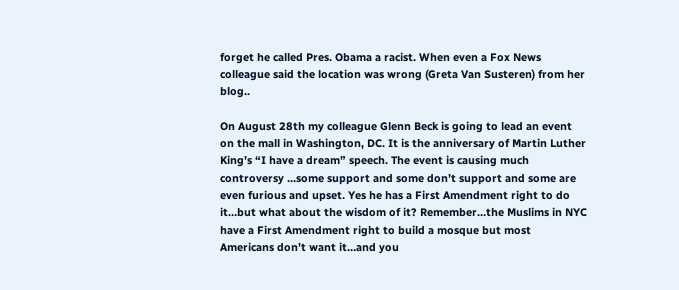forget he called Pres. Obama a racist. When even a Fox News colleague said the location was wrong (Greta Van Susteren) from her blog..

On August 28th my colleague Glenn Beck is going to lead an event on the mall in Washington, DC. It is the anniversary of Martin Luther King’s “I have a dream” speech. The event is causing much controversy …some support and some don’t support and some are even furious and upset. Yes he has a First Amendment right to do it…but what about the wisdom of it? Remember…the Muslims in NYC have a First Amendment right to build a mosque but most Americans don’t want it…and you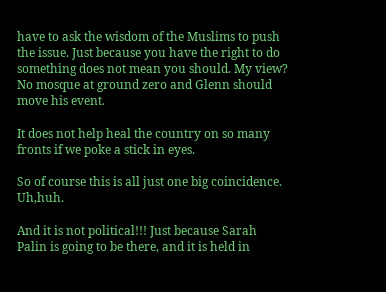have to ask the wisdom of the Muslims to push the issue. Just because you have the right to do something does not mean you should. My view? No mosque at ground zero and Glenn should move his event.

It does not help heal the country on so many fronts if we poke a stick in eyes.

So of course this is all just one big coincidence. Uh,huh.

And it is not political!!! Just because Sarah Palin is going to be there, and it is held in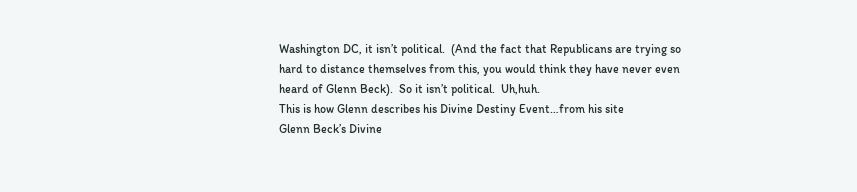Washington DC, it isn’t political.  (And the fact that Republicans are trying so hard to distance themselves from this, you would think they have never even heard of Glenn Beck).  So it isn’t political.  Uh,huh.
This is how Glenn describes his Divine Destiny Event…from his site
Glenn Beck’s Divine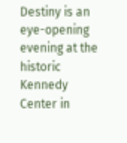Destiny is an eye-opening evening at the historic Kennedy Center in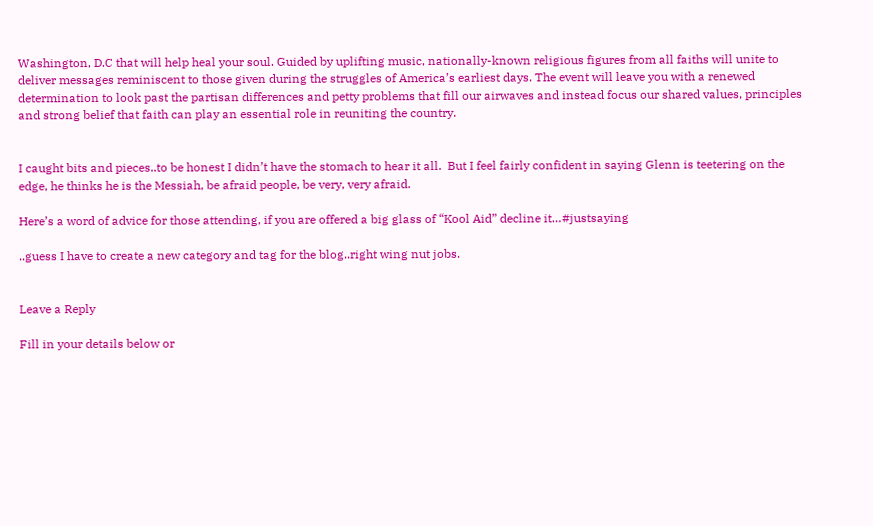Washington, D.C that will help heal your soul. Guided by uplifting music, nationally-known religious figures from all faiths will unite to deliver messages reminiscent to those given during the struggles of America’s earliest days. The event will leave you with a renewed determination to look past the partisan differences and petty problems that fill our airwaves and instead focus our shared values, principles and strong belief that faith can play an essential role in reuniting the country.


I caught bits and pieces..to be honest I didn’t have the stomach to hear it all.  But I feel fairly confident in saying Glenn is teetering on the edge, he thinks he is the Messiah, be afraid people, be very, very afraid.

Here’s a word of advice for those attending, if you are offered a big glass of “Kool Aid” decline it…#justsaying

..guess I have to create a new category and tag for the blog..right wing nut jobs.


Leave a Reply

Fill in your details below or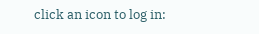click an icon to log in: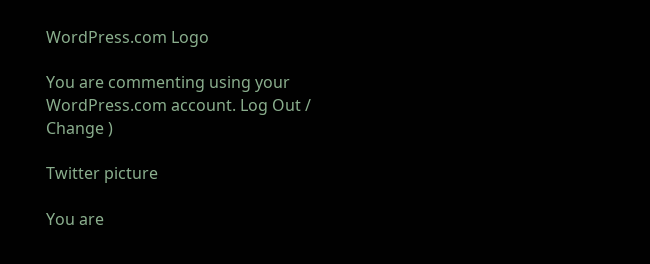WordPress.com Logo

You are commenting using your WordPress.com account. Log Out / Change )

Twitter picture

You are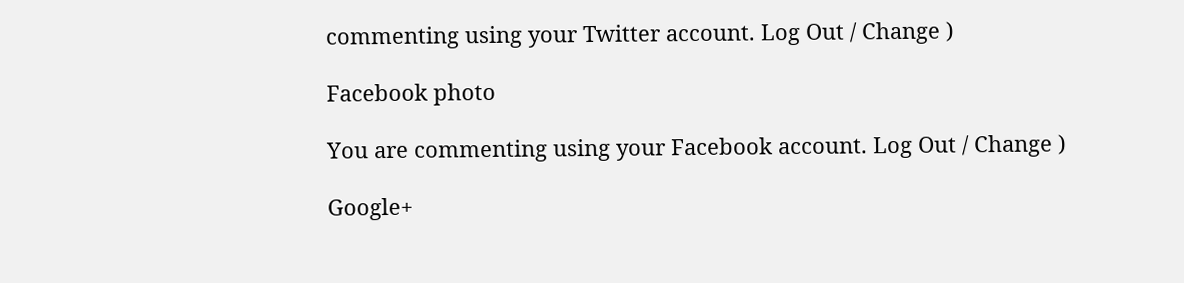commenting using your Twitter account. Log Out / Change )

Facebook photo

You are commenting using your Facebook account. Log Out / Change )

Google+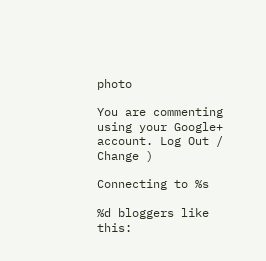photo

You are commenting using your Google+ account. Log Out / Change )

Connecting to %s

%d bloggers like this: